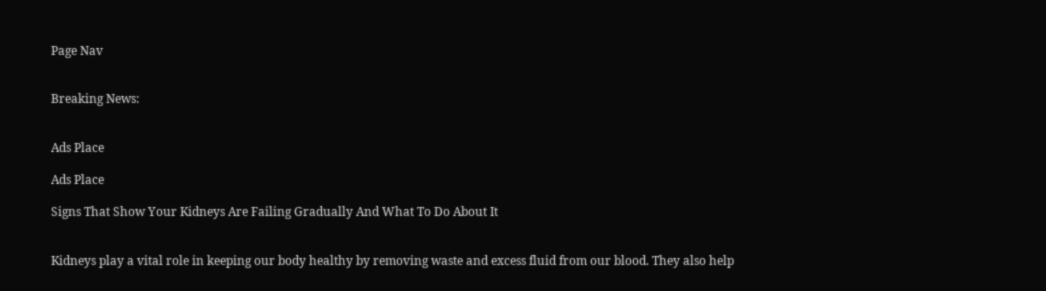Page Nav


Breaking News:


Ads Place

Ads Place

Signs That Show Your Kidneys Are Failing Gradually And What To Do About It


Kidneys play a vital role in keeping our body healthy by removing waste and excess fluid from our blood. They also help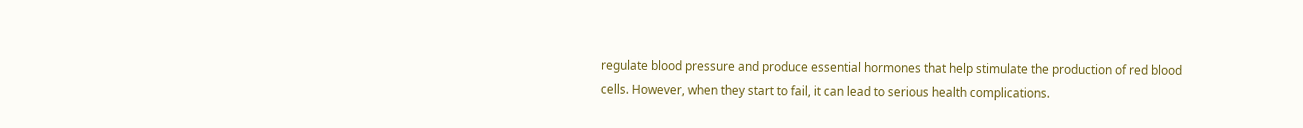regulate blood pressure and produce essential hormones that help stimulate the production of red blood cells. However, when they start to fail, it can lead to serious health complications.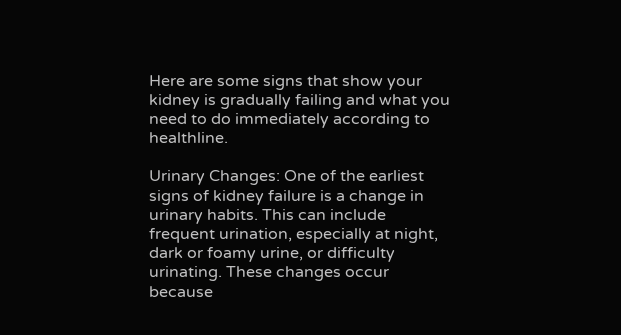Here are some signs that show your kidney is gradually failing and what you need to do immediately according to healthline.

Urinary Changes: One of the earliest signs of kidney failure is a change in urinary habits. This can include frequent urination, especially at night, dark or foamy urine, or difficulty urinating. These changes occur because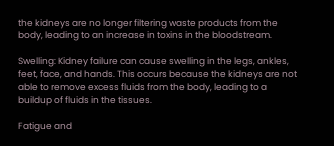the kidneys are no longer filtering waste products from the body, leading to an increase in toxins in the bloodstream.

Swelling: Kidney failure can cause swelling in the legs, ankles, feet, face, and hands. This occurs because the kidneys are not able to remove excess fluids from the body, leading to a buildup of fluids in the tissues.

Fatigue and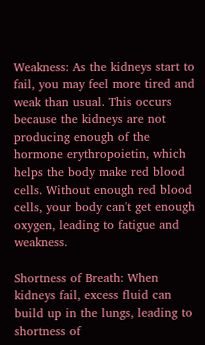Weakness: As the kidneys start to fail, you may feel more tired and weak than usual. This occurs because the kidneys are not producing enough of the hormone erythropoietin, which helps the body make red blood cells. Without enough red blood cells, your body can't get enough oxygen, leading to fatigue and weakness.

Shortness of Breath: When kidneys fail, excess fluid can build up in the lungs, leading to shortness of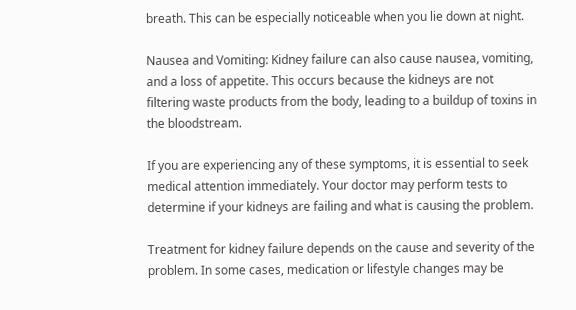breath. This can be especially noticeable when you lie down at night.

Nausea and Vomiting: Kidney failure can also cause nausea, vomiting, and a loss of appetite. This occurs because the kidneys are not filtering waste products from the body, leading to a buildup of toxins in the bloodstream.

If you are experiencing any of these symptoms, it is essential to seek medical attention immediately. Your doctor may perform tests to determine if your kidneys are failing and what is causing the problem.

Treatment for kidney failure depends on the cause and severity of the problem. In some cases, medication or lifestyle changes may be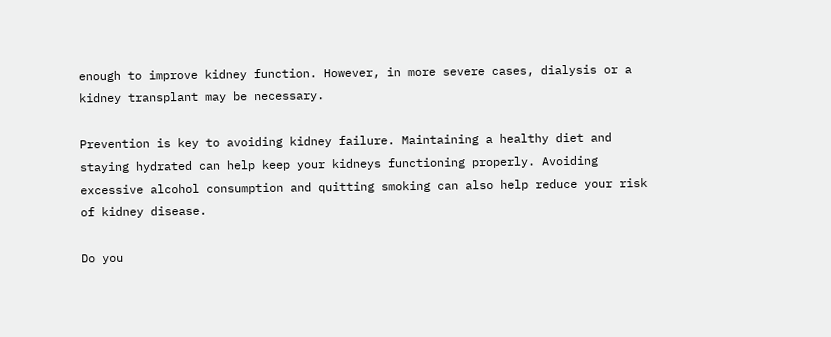enough to improve kidney function. However, in more severe cases, dialysis or a kidney transplant may be necessary.

Prevention is key to avoiding kidney failure. Maintaining a healthy diet and staying hydrated can help keep your kidneys functioning properly. Avoiding excessive alcohol consumption and quitting smoking can also help reduce your risk of kidney disease.

Do you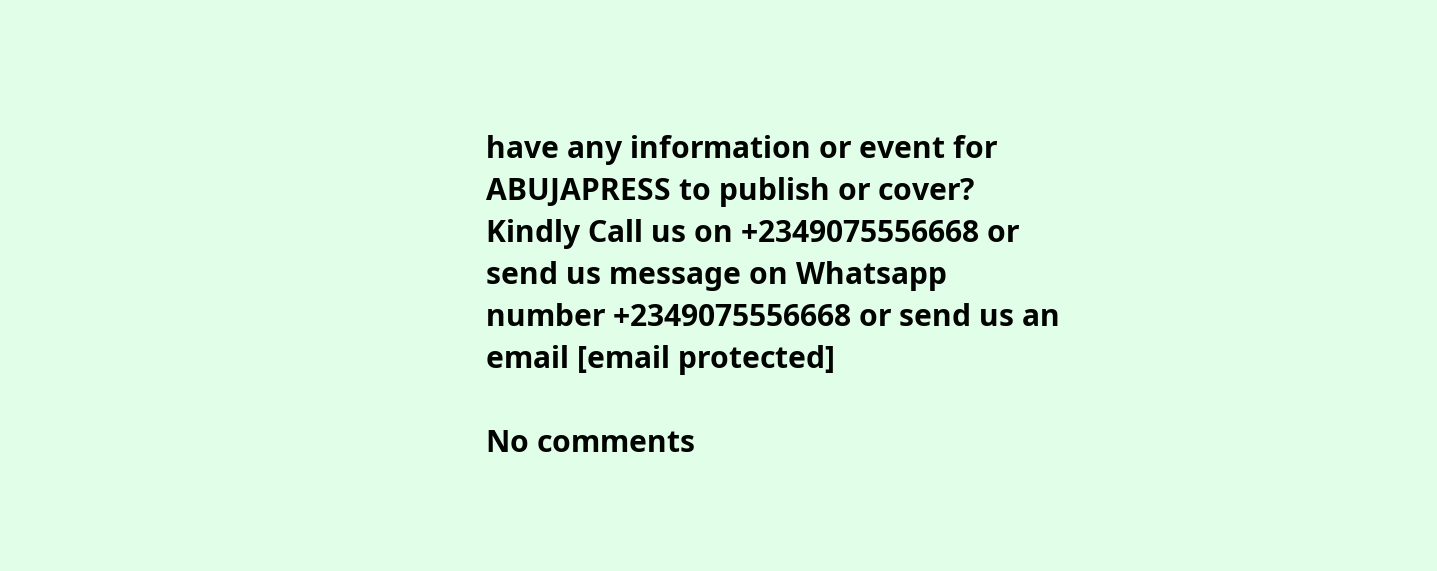have any information or event for ABUJAPRESS to publish or cover? Kindly Call us on +2349075556668 or send us message on Whatsapp number +2349075556668 or send us an email [email protected]

No comments